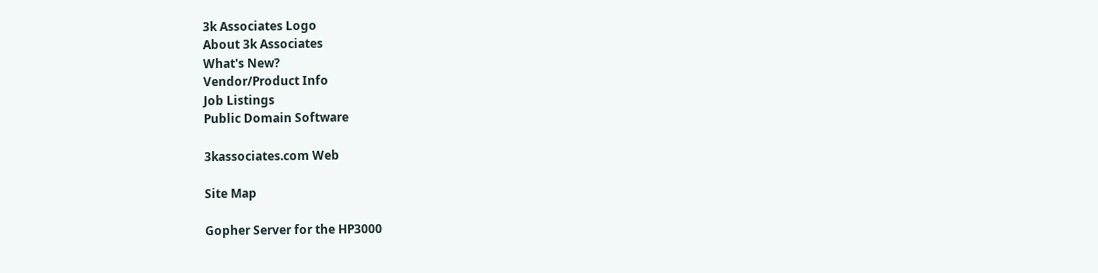3k Associates Logo
About 3k Associates
What's New?
Vendor/Product Info
Job Listings
Public Domain Software

3kassociates.com Web

Site Map

Gopher Server for the HP3000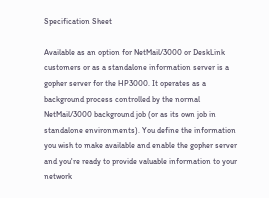Specification Sheet

Available as an option for NetMail/3000 or DeskLink customers or as a standalone information server is a gopher server for the HP3000. It operates as a background process controlled by the normal NetMail/3000 background job (or as its own job in standalone environments). You define the information you wish to make available and enable the gopher server and you're ready to provide valuable information to your network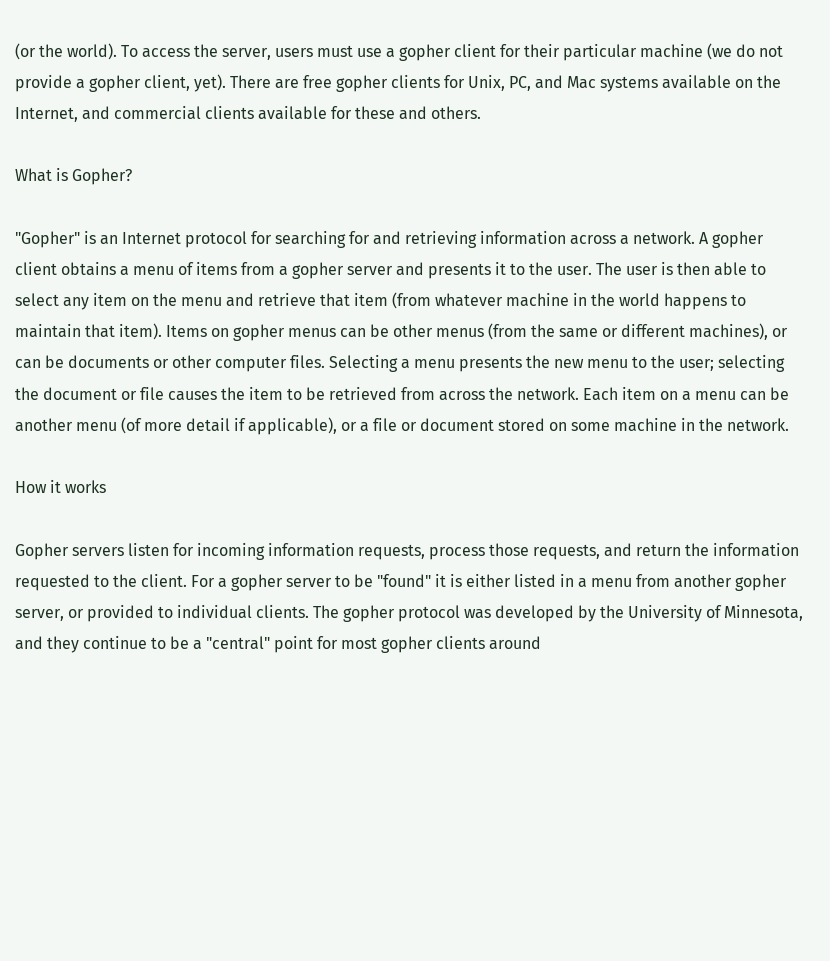(or the world). To access the server, users must use a gopher client for their particular machine (we do not provide a gopher client, yet). There are free gopher clients for Unix, PC, and Mac systems available on the Internet, and commercial clients available for these and others.

What is Gopher?

"Gopher" is an Internet protocol for searching for and retrieving information across a network. A gopher client obtains a menu of items from a gopher server and presents it to the user. The user is then able to select any item on the menu and retrieve that item (from whatever machine in the world happens to maintain that item). Items on gopher menus can be other menus (from the same or different machines), or can be documents or other computer files. Selecting a menu presents the new menu to the user; selecting the document or file causes the item to be retrieved from across the network. Each item on a menu can be another menu (of more detail if applicable), or a file or document stored on some machine in the network.

How it works

Gopher servers listen for incoming information requests, process those requests, and return the information requested to the client. For a gopher server to be "found" it is either listed in a menu from another gopher server, or provided to individual clients. The gopher protocol was developed by the University of Minnesota, and they continue to be a "central" point for most gopher clients around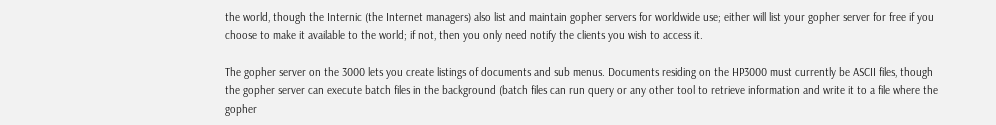the world, though the Internic (the Internet managers) also list and maintain gopher servers for worldwide use; either will list your gopher server for free if you choose to make it available to the world; if not, then you only need notify the clients you wish to access it.

The gopher server on the 3000 lets you create listings of documents and sub menus. Documents residing on the HP3000 must currently be ASCII files, though the gopher server can execute batch files in the background (batch files can run query or any other tool to retrieve information and write it to a file where the gopher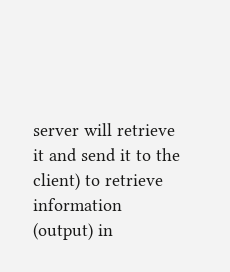server will retrieve it and send it to the client) to retrieve information (output) in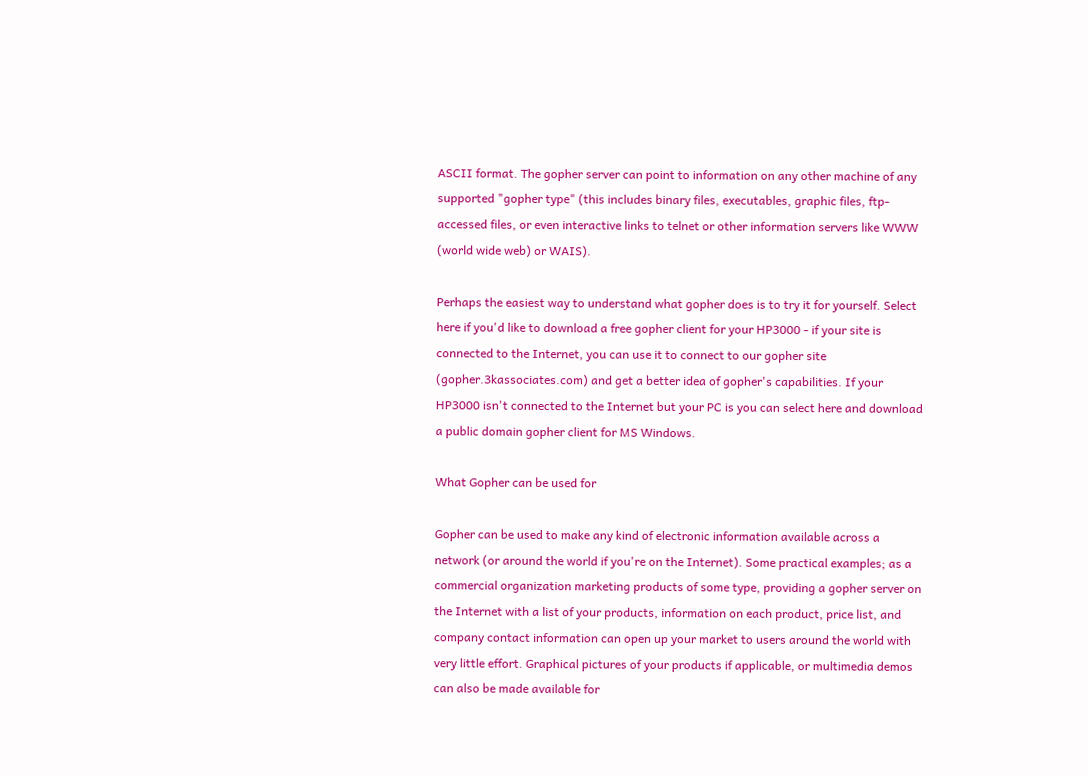ASCII format. The gopher server can point to information on any other machine of any supported "gopher type" (this includes binary files, executables, graphic files, ftp-accessed files, or even interactive links to telnet or other information servers like WWW (world wide web) or WAIS).

Perhaps the easiest way to understand what gopher does is to try it for yourself. Select here if you'd like to download a free gopher client for your HP3000 - if your site is connected to the Internet, you can use it to connect to our gopher site (gopher.3kassociates.com) and get a better idea of gopher's capabilities. If your HP3000 isn't connected to the Internet but your PC is you can select here and download a public domain gopher client for MS Windows.

What Gopher can be used for

Gopher can be used to make any kind of electronic information available across a network (or around the world if you're on the Internet). Some practical examples; as a commercial organization marketing products of some type, providing a gopher server on the Internet with a list of your products, information on each product, price list, and company contact information can open up your market to users around the world with very little effort. Graphical pictures of your products if applicable, or multimedia demos can also be made available for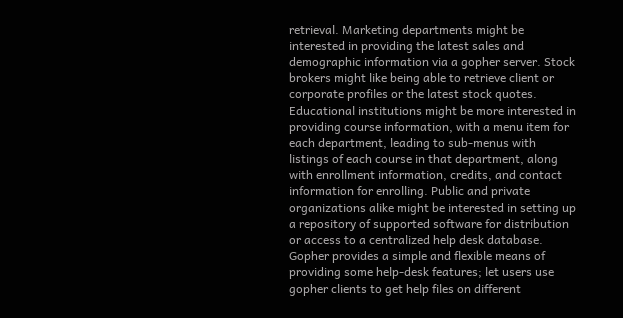retrieval. Marketing departments might be interested in providing the latest sales and demographic information via a gopher server. Stock brokers might like being able to retrieve client or corporate profiles or the latest stock quotes. Educational institutions might be more interested in providing course information, with a menu item for each department, leading to sub-menus with listings of each course in that department, along with enrollment information, credits, and contact information for enrolling. Public and private organizations alike might be interested in setting up a repository of supported software for distribution or access to a centralized help desk database. Gopher provides a simple and flexible means of providing some help-desk features; let users use gopher clients to get help files on different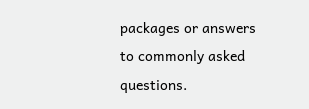packages or answers to commonly asked questions.